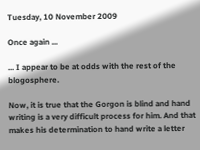Tuesday, 10 November 2009

Once again ...

... I appear to be at odds with the rest of the blogosphere.

Now, it is true that the Gorgon is blind and hand writing is a very difficult process for him. And that makes his determination to hand write a letter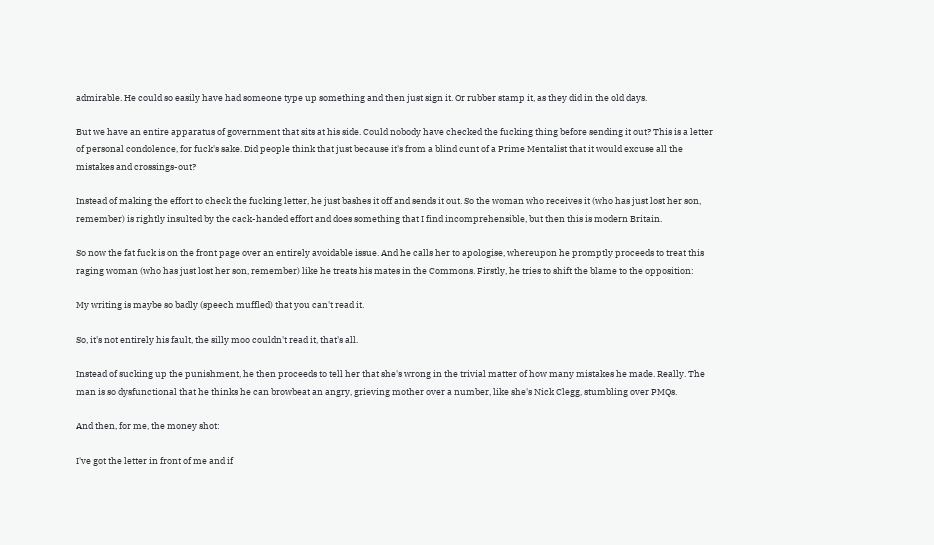admirable. He could so easily have had someone type up something and then just sign it. Or rubber stamp it, as they did in the old days.

But we have an entire apparatus of government that sits at his side. Could nobody have checked the fucking thing before sending it out? This is a letter of personal condolence, for fuck's sake. Did people think that just because it's from a blind cunt of a Prime Mentalist that it would excuse all the mistakes and crossings-out?

Instead of making the effort to check the fucking letter, he just bashes it off and sends it out. So the woman who receives it (who has just lost her son, remember) is rightly insulted by the cack-handed effort and does something that I find incomprehensible, but then this is modern Britain.

So now the fat fuck is on the front page over an entirely avoidable issue. And he calls her to apologise, whereupon he promptly proceeds to treat this raging woman (who has just lost her son, remember) like he treats his mates in the Commons. Firstly, he tries to shift the blame to the opposition:

My writing is maybe so badly (speech muffled) that you can't read it.

So, it's not entirely his fault, the silly moo couldn't read it, that's all.

Instead of sucking up the punishment, he then proceeds to tell her that she's wrong in the trivial matter of how many mistakes he made. Really. The man is so dysfunctional that he thinks he can browbeat an angry, grieving mother over a number, like she's Nick Clegg, stumbling over PMQs.

And then, for me, the money shot:

I've got the letter in front of me and if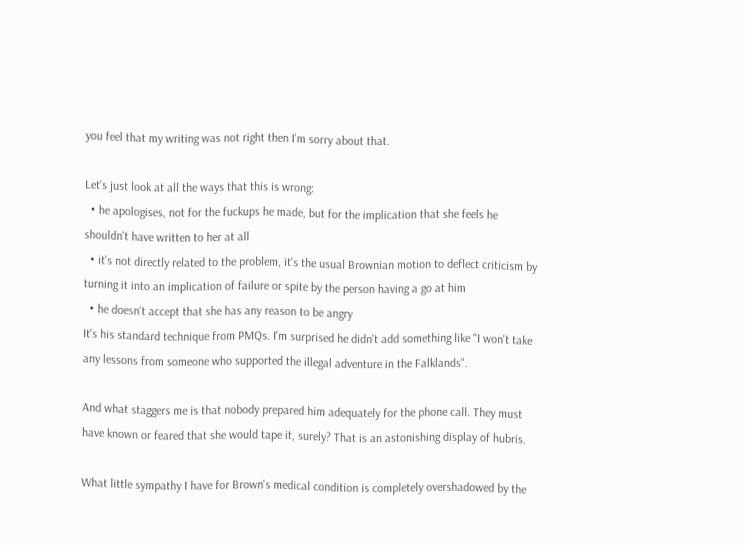you feel that my writing was not right then I'm sorry about that.

Let's just look at all the ways that this is wrong:
  • he apologises, not for the fuckups he made, but for the implication that she feels he shouldn't have written to her at all
  • it's not directly related to the problem, it's the usual Brownian motion to deflect criticism by turning it into an implication of failure or spite by the person having a go at him
  • he doesn't accept that she has any reason to be angry
It's his standard technique from PMQs. I'm surprised he didn't add something like "I won't take any lessons from someone who supported the illegal adventure in the Falklands".

And what staggers me is that nobody prepared him adequately for the phone call. They must have known or feared that she would tape it, surely? That is an astonishing display of hubris.

What little sympathy I have for Brown's medical condition is completely overshadowed by the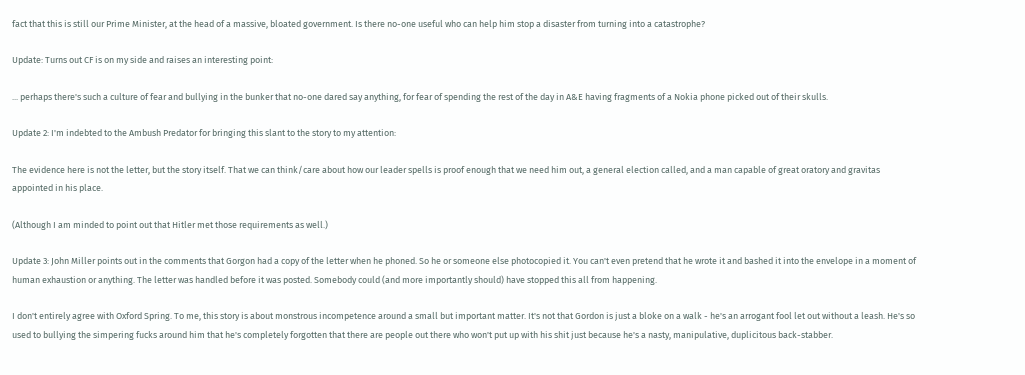fact that this is still our Prime Minister, at the head of a massive, bloated government. Is there no-one useful who can help him stop a disaster from turning into a catastrophe?

Update: Turns out CF is on my side and raises an interesting point:

... perhaps there's such a culture of fear and bullying in the bunker that no-one dared say anything, for fear of spending the rest of the day in A&E having fragments of a Nokia phone picked out of their skulls.

Update 2: I'm indebted to the Ambush Predator for bringing this slant to the story to my attention:

The evidence here is not the letter, but the story itself. That we can think/care about how our leader spells is proof enough that we need him out, a general election called, and a man capable of great oratory and gravitas appointed in his place.

(Although I am minded to point out that Hitler met those requirements as well.)

Update 3: John Miller points out in the comments that Gorgon had a copy of the letter when he phoned. So he or someone else photocopied it. You can't even pretend that he wrote it and bashed it into the envelope in a moment of human exhaustion or anything. The letter was handled before it was posted. Somebody could (and more importantly should) have stopped this all from happening.

I don't entirely agree with Oxford Spring. To me, this story is about monstrous incompetence around a small but important matter. It's not that Gordon is just a bloke on a walk - he's an arrogant fool let out without a leash. He's so used to bullying the simpering fucks around him that he's completely forgotten that there are people out there who won't put up with his shit just because he's a nasty, manipulative, duplicitous back-stabber.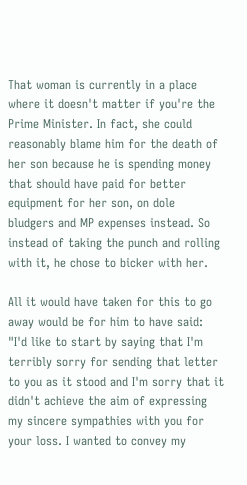That woman is currently in a place where it doesn't matter if you're the Prime Minister. In fact, she could reasonably blame him for the death of her son because he is spending money that should have paid for better equipment for her son, on dole bludgers and MP expenses instead. So instead of taking the punch and rolling with it, he chose to bicker with her.

All it would have taken for this to go away would be for him to have said: "I'd like to start by saying that I'm terribly sorry for sending that letter to you as it stood and I'm sorry that it didn't achieve the aim of expressing my sincere sympathies with you for your loss. I wanted to convey my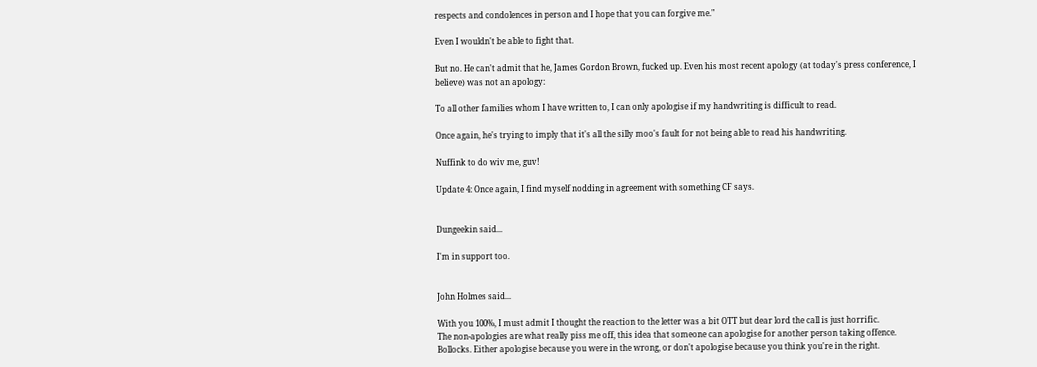respects and condolences in person and I hope that you can forgive me."

Even I wouldn't be able to fight that.

But no. He can't admit that he, James Gordon Brown, fucked up. Even his most recent apology (at today's press conference, I believe) was not an apology:

To all other families whom I have written to, I can only apologise if my handwriting is difficult to read.

Once again, he's trying to imply that it's all the silly moo's fault for not being able to read his handwriting.

Nuffink to do wiv me, guv!

Update 4: Once again, I find myself nodding in agreement with something CF says.


Dungeekin said...

I'm in support too.


John Holmes said...

With you 100%, I must admit I thought the reaction to the letter was a bit OTT but dear lord the call is just horrific.
The non-apologies are what really piss me off, this idea that someone can apologise for another person taking offence. Bollocks. Either apologise because you were in the wrong, or don't apologise because you think you're in the right.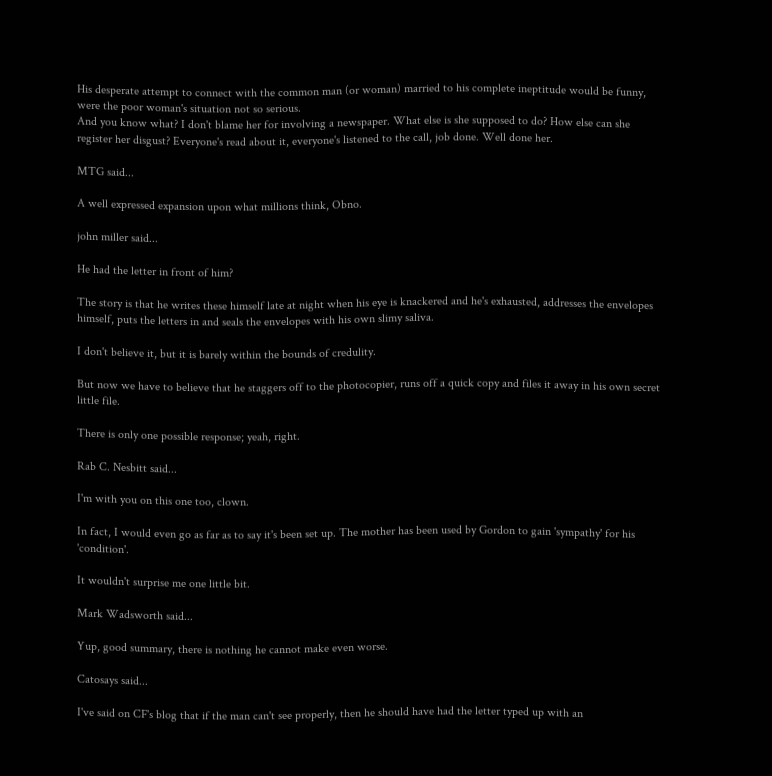His desperate attempt to connect with the common man (or woman) married to his complete ineptitude would be funny, were the poor woman's situation not so serious.
And you know what? I don't blame her for involving a newspaper. What else is she supposed to do? How else can she register her disgust? Everyone's read about it, everyone's listened to the call, job done. Well done her.

MTG said...

A well expressed expansion upon what millions think, Obno.

john miller said...

He had the letter in front of him?

The story is that he writes these himself late at night when his eye is knackered and he's exhausted, addresses the envelopes himself, puts the letters in and seals the envelopes with his own slimy saliva.

I don't believe it, but it is barely within the bounds of credulity.

But now we have to believe that he staggers off to the photocopier, runs off a quick copy and files it away in his own secret little file.

There is only one possible response; yeah, right.

Rab C. Nesbitt said...

I'm with you on this one too, clown.

In fact, I would even go as far as to say it's been set up. The mother has been used by Gordon to gain 'sympathy' for his 'condition'.

It wouldn't surprise me one little bit.

Mark Wadsworth said...

Yup, good summary, there is nothing he cannot make even worse.

Catosays said...

I've said on CF's blog that if the man can't see properly, then he should have had the letter typed up with an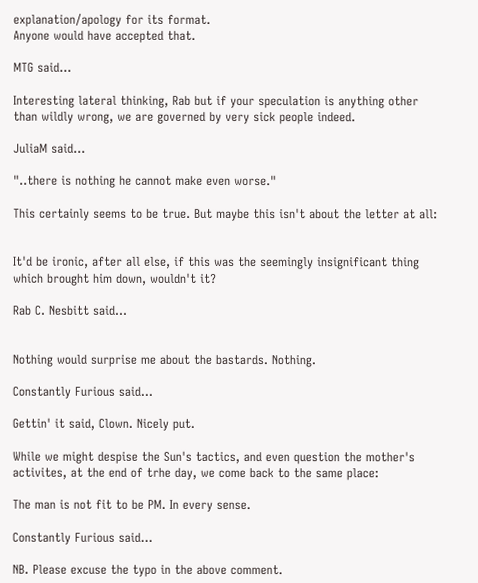explanation/apology for its format.
Anyone would have accepted that.

MTG said...

Interesting lateral thinking, Rab but if your speculation is anything other than wildly wrong, we are governed by very sick people indeed.

JuliaM said...

"..there is nothing he cannot make even worse."

This certainly seems to be true. But maybe this isn't about the letter at all:


It'd be ironic, after all else, if this was the seemingly insignificant thing which brought him down, wouldn't it?

Rab C. Nesbitt said...


Nothing would surprise me about the bastards. Nothing.

Constantly Furious said...

Gettin' it said, Clown. Nicely put.

While we might despise the Sun's tactics, and even question the mother's activites, at the end of trhe day, we come back to the same place:

The man is not fit to be PM. In every sense.

Constantly Furious said...

NB. Please excuse the typo in the above comment.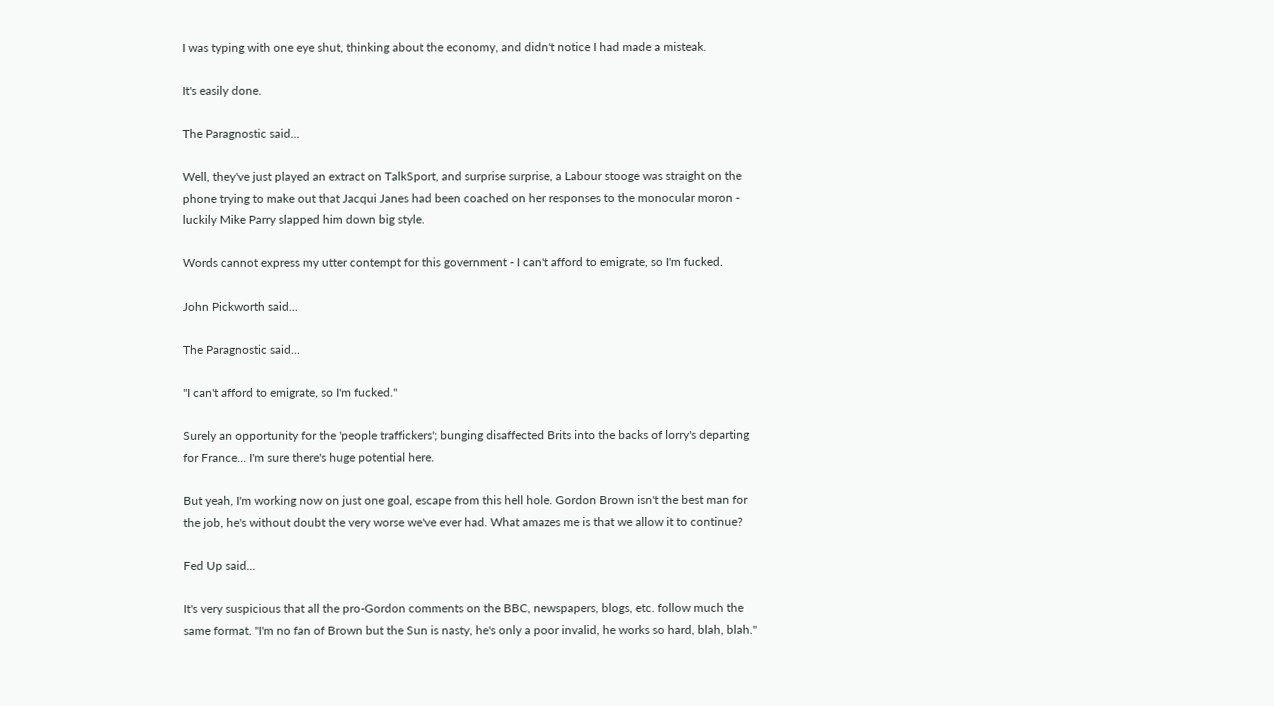I was typing with one eye shut, thinking about the economy, and didn't notice I had made a misteak.

It's easily done.

The Paragnostic said...

Well, they've just played an extract on TalkSport, and surprise surprise, a Labour stooge was straight on the phone trying to make out that Jacqui Janes had been coached on her responses to the monocular moron - luckily Mike Parry slapped him down big style.

Words cannot express my utter contempt for this government - I can't afford to emigrate, so I'm fucked.

John Pickworth said...

The Paragnostic said...

"I can't afford to emigrate, so I'm fucked."

Surely an opportunity for the 'people traffickers'; bunging disaffected Brits into the backs of lorry's departing for France... I'm sure there's huge potential here.

But yeah, I'm working now on just one goal, escape from this hell hole. Gordon Brown isn't the best man for the job, he's without doubt the very worse we've ever had. What amazes me is that we allow it to continue?

Fed Up said...

It's very suspicious that all the pro-Gordon comments on the BBC, newspapers, blogs, etc. follow much the same format. "I'm no fan of Brown but the Sun is nasty, he's only a poor invalid, he works so hard, blah, blah."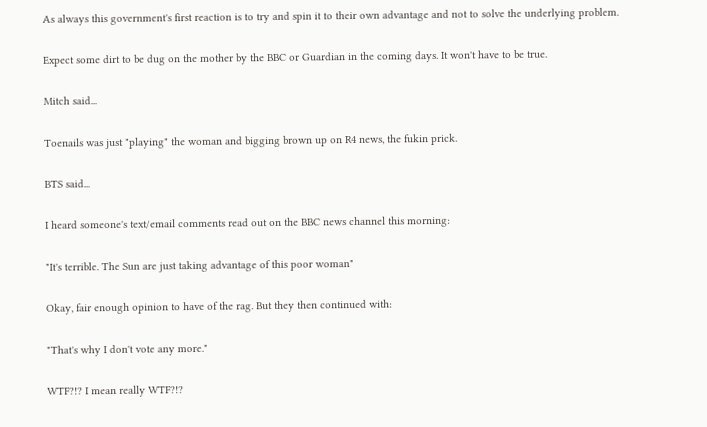As always this government's first reaction is to try and spin it to their own advantage and not to solve the underlying problem.

Expect some dirt to be dug on the mother by the BBC or Guardian in the coming days. It won't have to be true.

Mitch said...

Toenails was just "playing" the woman and bigging brown up on R4 news, the fukin prick.

BTS said...

I heard someone's text/email comments read out on the BBC news channel this morning:

"It's terrible. The Sun are just taking advantage of this poor woman"

Okay, fair enough opinion to have of the rag. But they then continued with:

"That's why I don't vote any more."

WTF?!? I mean really WTF?!?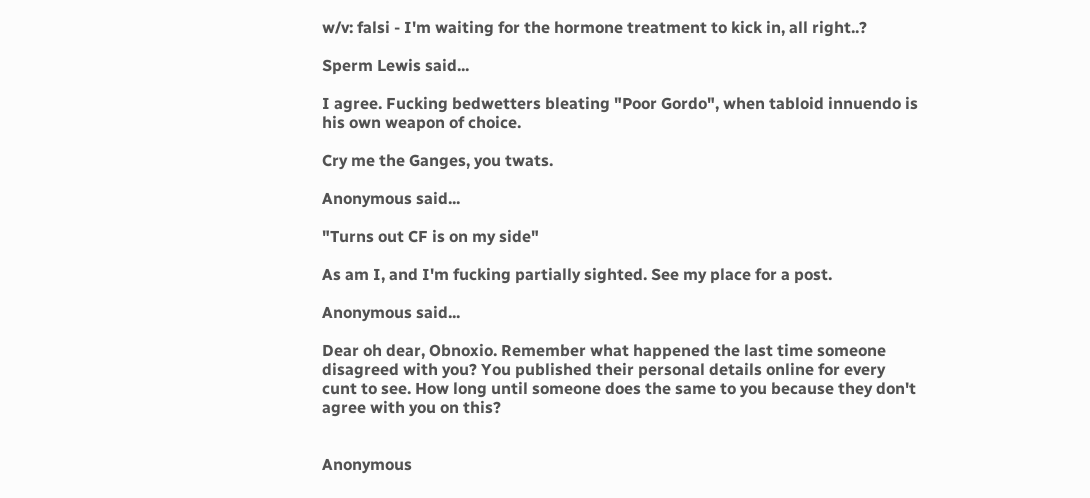w/v: falsi - I'm waiting for the hormone treatment to kick in, all right..?

Sperm Lewis said...

I agree. Fucking bedwetters bleating "Poor Gordo", when tabloid innuendo is his own weapon of choice.

Cry me the Ganges, you twats.

Anonymous said...

"Turns out CF is on my side"

As am I, and I'm fucking partially sighted. See my place for a post.

Anonymous said...

Dear oh dear, Obnoxio. Remember what happened the last time someone disagreed with you? You published their personal details online for every cunt to see. How long until someone does the same to you because they don't agree with you on this?


Anonymous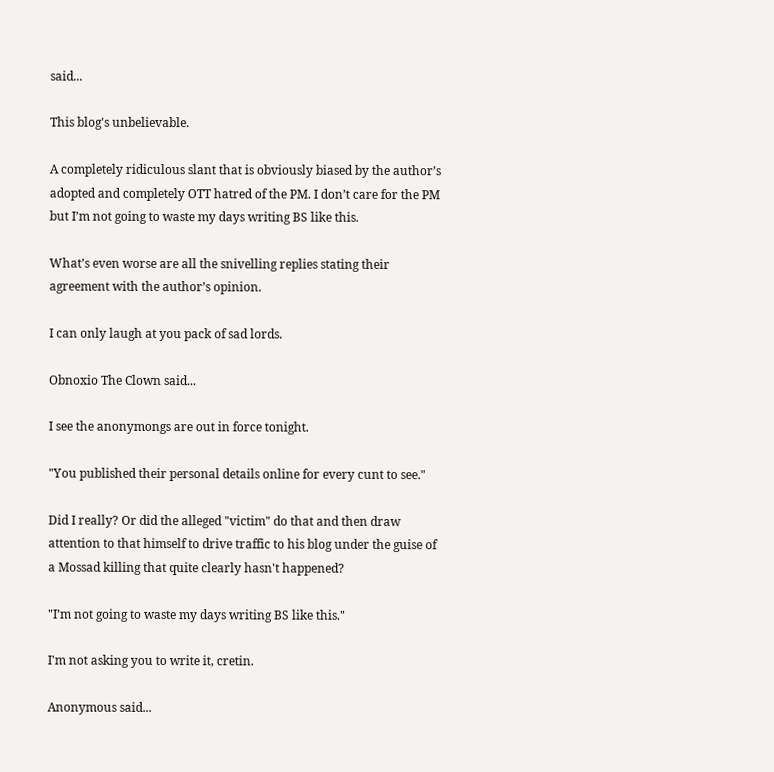said...

This blog's unbelievable.

A completely ridiculous slant that is obviously biased by the author’s adopted and completely OTT hatred of the PM. I don’t care for the PM but I’m not going to waste my days writing BS like this.

What’s even worse are all the snivelling replies stating their agreement with the author’s opinion.

I can only laugh at you pack of sad lords.

Obnoxio The Clown said...

I see the anonymongs are out in force tonight.

"You published their personal details online for every cunt to see."

Did I really? Or did the alleged "victim" do that and then draw attention to that himself to drive traffic to his blog under the guise of a Mossad killing that quite clearly hasn't happened?

"I’m not going to waste my days writing BS like this."

I'm not asking you to write it, cretin.

Anonymous said...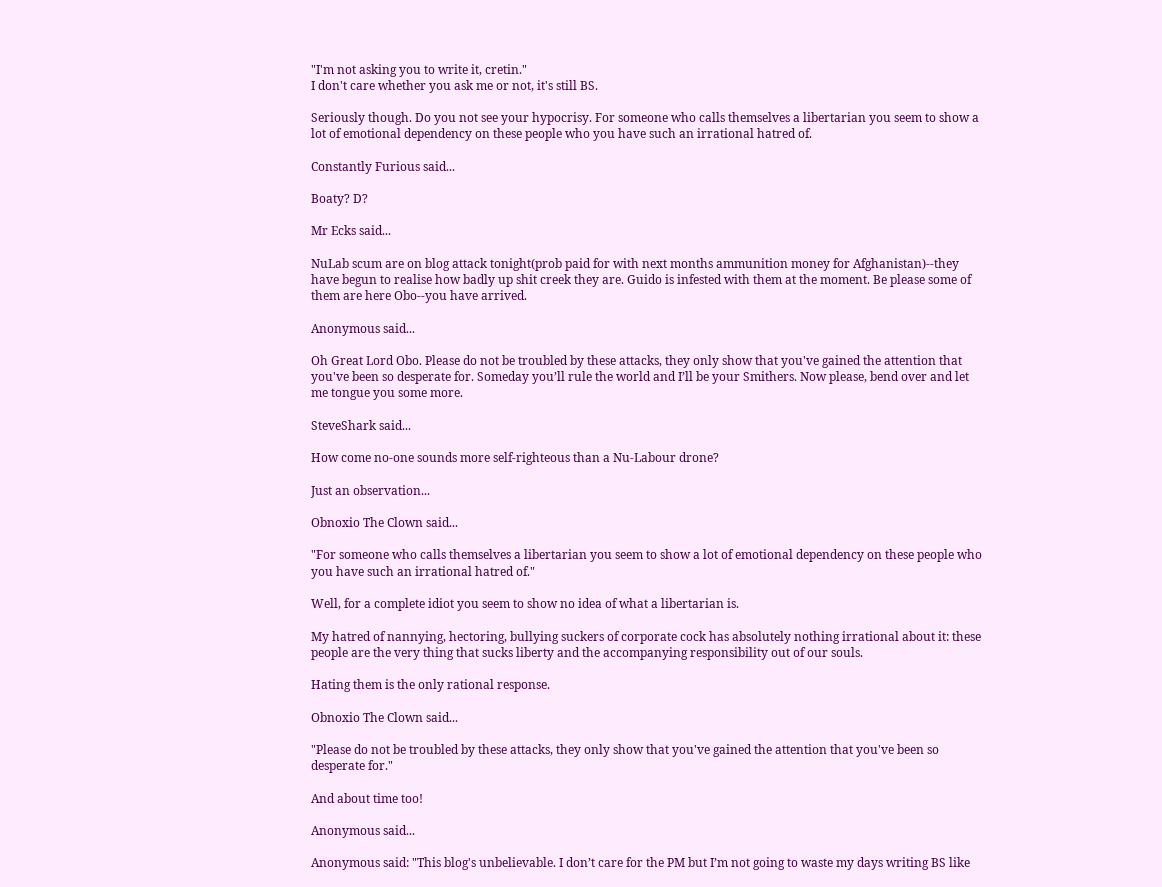"I'm not asking you to write it, cretin."
I don't care whether you ask me or not, it's still BS.

Seriously though. Do you not see your hypocrisy. For someone who calls themselves a libertarian you seem to show a lot of emotional dependency on these people who you have such an irrational hatred of.

Constantly Furious said...

Boaty? D?

Mr Ecks said...

NuLab scum are on blog attack tonight(prob paid for with next months ammunition money for Afghanistan)--they have begun to realise how badly up shit creek they are. Guido is infested with them at the moment. Be please some of them are here Obo--you have arrived.

Anonymous said...

Oh Great Lord Obo. Please do not be troubled by these attacks, they only show that you've gained the attention that you've been so desperate for. Someday you’ll rule the world and I’ll be your Smithers. Now please, bend over and let me tongue you some more.

SteveShark said...

How come no-one sounds more self-righteous than a Nu-Labour drone?

Just an observation...

Obnoxio The Clown said...

"For someone who calls themselves a libertarian you seem to show a lot of emotional dependency on these people who you have such an irrational hatred of."

Well, for a complete idiot you seem to show no idea of what a libertarian is.

My hatred of nannying, hectoring, bullying suckers of corporate cock has absolutely nothing irrational about it: these people are the very thing that sucks liberty and the accompanying responsibility out of our souls.

Hating them is the only rational response.

Obnoxio The Clown said...

"Please do not be troubled by these attacks, they only show that you've gained the attention that you've been so desperate for."

And about time too!

Anonymous said...

Anonymous said: "This blog's unbelievable. I don’t care for the PM but I’m not going to waste my days writing BS like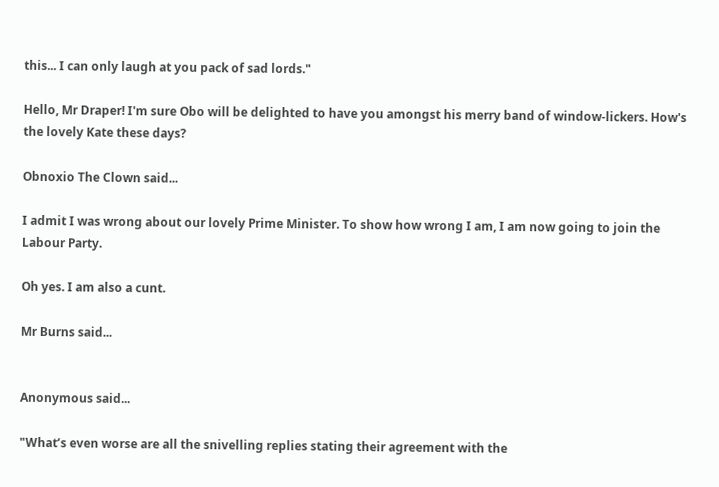this... I can only laugh at you pack of sad lords."

Hello, Mr Draper! I'm sure Obo will be delighted to have you amongst his merry band of window-lickers. How's the lovely Kate these days?

Obnoxio The Clown said...

I admit I was wrong about our lovely Prime Minister. To show how wrong I am, I am now going to join the Labour Party.

Oh yes. I am also a cunt.

Mr Burns said...


Anonymous said...

"What’s even worse are all the snivelling replies stating their agreement with the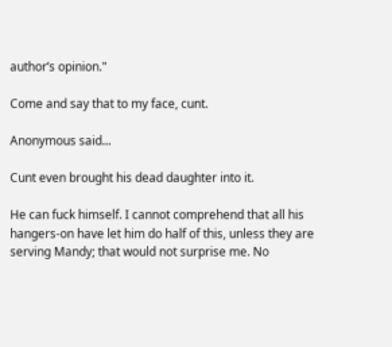author’s opinion."

Come and say that to my face, cunt.

Anonymous said...

Cunt even brought his dead daughter into it.

He can fuck himself. I cannot comprehend that all his hangers-on have let him do half of this, unless they are serving Mandy; that would not surprise me. No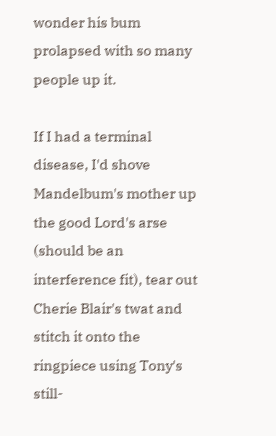wonder his bum prolapsed with so many people up it.

If I had a terminal disease, I'd shove Mandelbum's mother up the good Lord's arse (should be an interference fit), tear out Cherie Blair's twat and stitch it onto the ringpiece using Tony's still-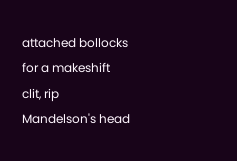attached bollocks for a makeshift clit, rip Mandelson's head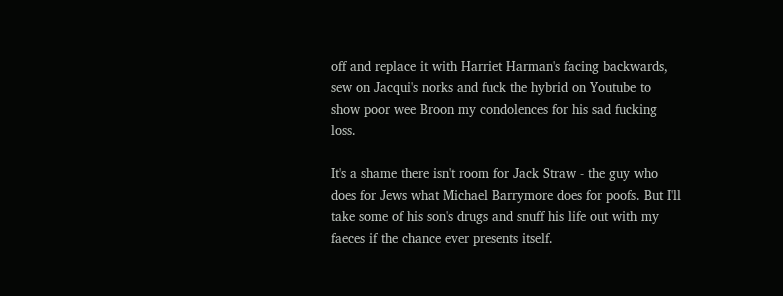off and replace it with Harriet Harman's facing backwards, sew on Jacqui's norks and fuck the hybrid on Youtube to show poor wee Broon my condolences for his sad fucking loss.

It's a shame there isn't room for Jack Straw - the guy who does for Jews what Michael Barrymore does for poofs. But I'll take some of his son's drugs and snuff his life out with my faeces if the chance ever presents itself.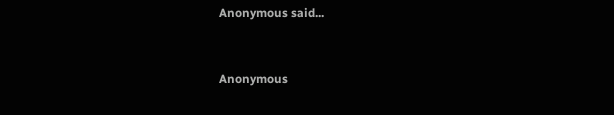Anonymous said...


Anonymous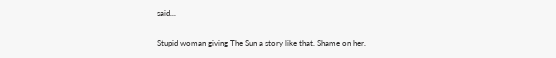said...

Stupid woman giving The Sun a story like that. Shame on her.